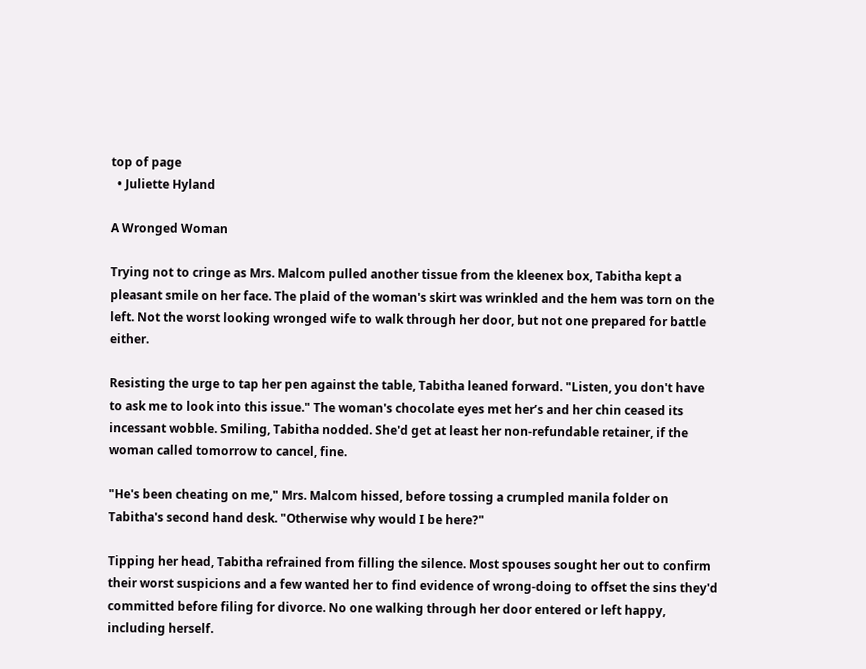top of page
  • Juliette Hyland

A Wronged Woman

Trying not to cringe as Mrs. Malcom pulled another tissue from the kleenex box, Tabitha kept a pleasant smile on her face. The plaid of the woman's skirt was wrinkled and the hem was torn on the left. Not the worst looking wronged wife to walk through her door, but not one prepared for battle either.

Resisting the urge to tap her pen against the table, Tabitha leaned forward. "Listen, you don't have to ask me to look into this issue." The woman's chocolate eyes met her’s and her chin ceased its incessant wobble. Smiling, Tabitha nodded. She'd get at least her non-refundable retainer, if the woman called tomorrow to cancel, fine.

"He's been cheating on me," Mrs. Malcom hissed, before tossing a crumpled manila folder on Tabitha's second hand desk. "Otherwise why would I be here?"

Tipping her head, Tabitha refrained from filling the silence. Most spouses sought her out to confirm their worst suspicions and a few wanted her to find evidence of wrong-doing to offset the sins they'd committed before filing for divorce. No one walking through her door entered or left happy, including herself.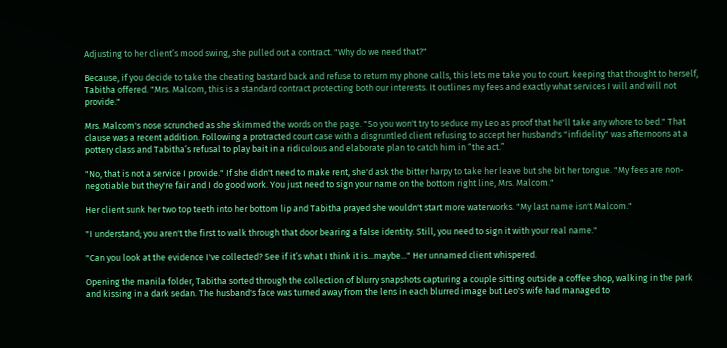Adjusting to her client’s mood swing, she pulled out a contract. "Why do we need that?"

Because, if you decide to take the cheating bastard back and refuse to return my phone calls, this lets me take you to court. keeping that thought to herself, Tabitha offered. "Mrs. Malcom, this is a standard contract protecting both our interests. It outlines my fees and exactly what services I will and will not provide."

Mrs. Malcom's nose scrunched as she skimmed the words on the page. "So you won't try to seduce my Leo as proof that he'll take any whore to bed." That clause was a recent addition. Following a protracted court case with a disgruntled client refusing to accept her husband's "infidelity" was afternoons at a pottery class and Tabitha’s refusal to play bait in a ridiculous and elaborate plan to catch him in “the act.”

"No, that is not a service I provide." If she didn't need to make rent, she'd ask the bitter harpy to take her leave but she bit her tongue. "My fees are non-negotiable but they're fair and I do good work. You just need to sign your name on the bottom right line, Mrs. Malcom."

Her client sunk her two top teeth into her bottom lip and Tabitha prayed she wouldn't start more waterworks. "My last name isn't Malcom."

"I understand; you aren't the first to walk through that door bearing a false identity. Still, you need to sign it with your real name."

"Can you look at the evidence I've collected? See if it’s what I think it is...maybe..." Her unnamed client whispered.

Opening the manila folder, Tabitha sorted through the collection of blurry snapshots capturing a couple sitting outside a coffee shop, walking in the park and kissing in a dark sedan. The husband's face was turned away from the lens in each blurred image but Leo's wife had managed to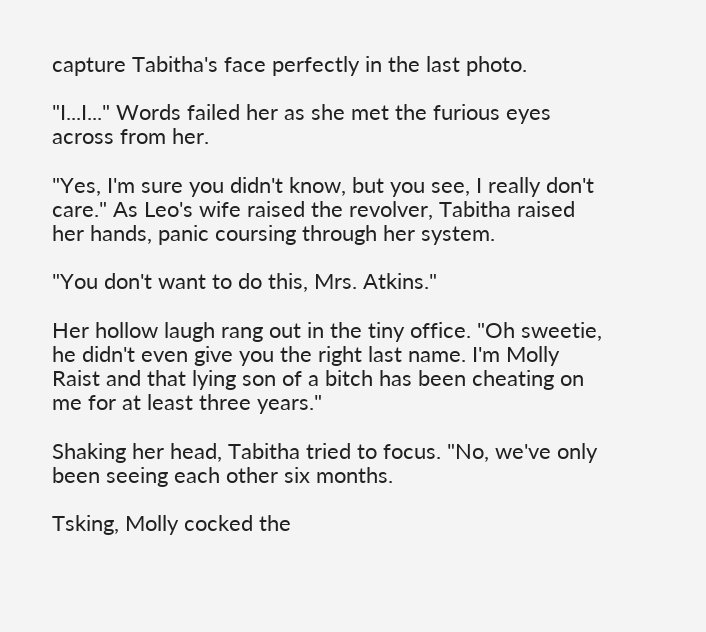capture Tabitha's face perfectly in the last photo.

"I...I..." Words failed her as she met the furious eyes across from her.

"Yes, I'm sure you didn't know, but you see, I really don't care." As Leo's wife raised the revolver, Tabitha raised her hands, panic coursing through her system.

"You don't want to do this, Mrs. Atkins."

Her hollow laugh rang out in the tiny office. "Oh sweetie, he didn't even give you the right last name. I'm Molly Raist and that lying son of a bitch has been cheating on me for at least three years."

Shaking her head, Tabitha tried to focus. "No, we've only been seeing each other six months.

Tsking, Molly cocked the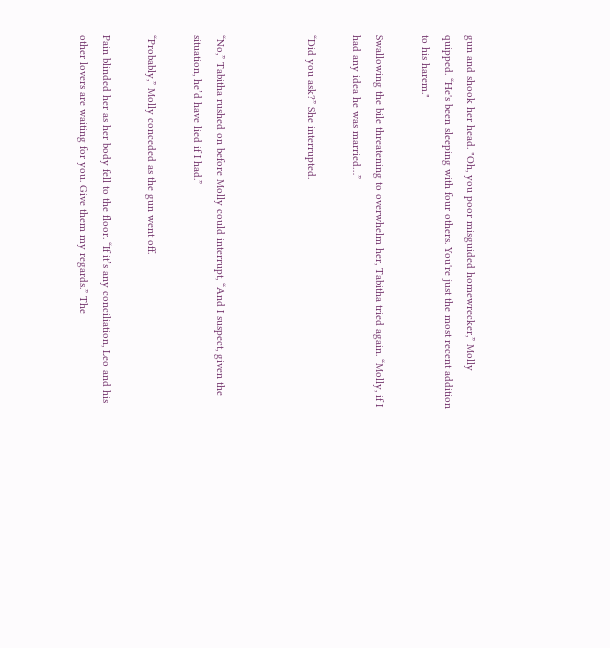gun and shook her head. "Oh, you poor misguided homewrecker,” Molly quipped. “He's been sleeping with four others. You're just the most recent addition to his harem."

Swallowing the bile threatening to overwhelm her, Tabitha tried again. “Molly, if I had any idea he was married…”

“Did you ask?” She interrupted.



“No,” Tabitha rushed on before Molly could interrupt, “And I suspect, given the situation, he’d have lied if I had.”

“Probably,” Molly conceded as the gun went off.

Pain blinded her as her body fell to the floor. “If it’s any conciliation, Leo and his other lovers are waiting for you. Give them my regards.” The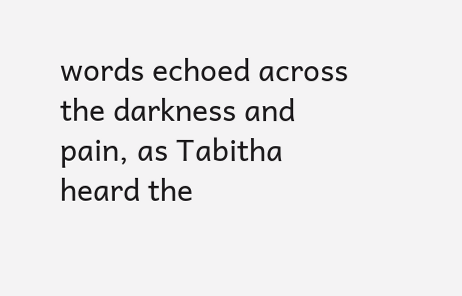words echoed across the darkness and pain, as Tabitha heard the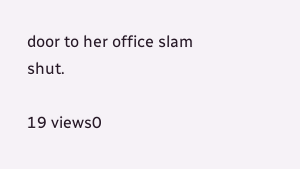door to her office slam shut.

19 views0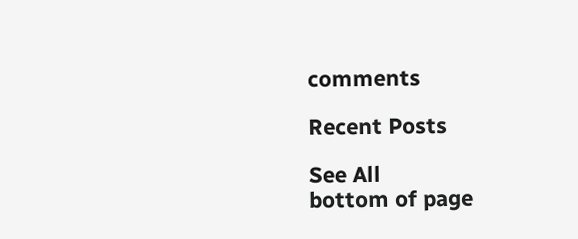comments

Recent Posts

See All
bottom of page